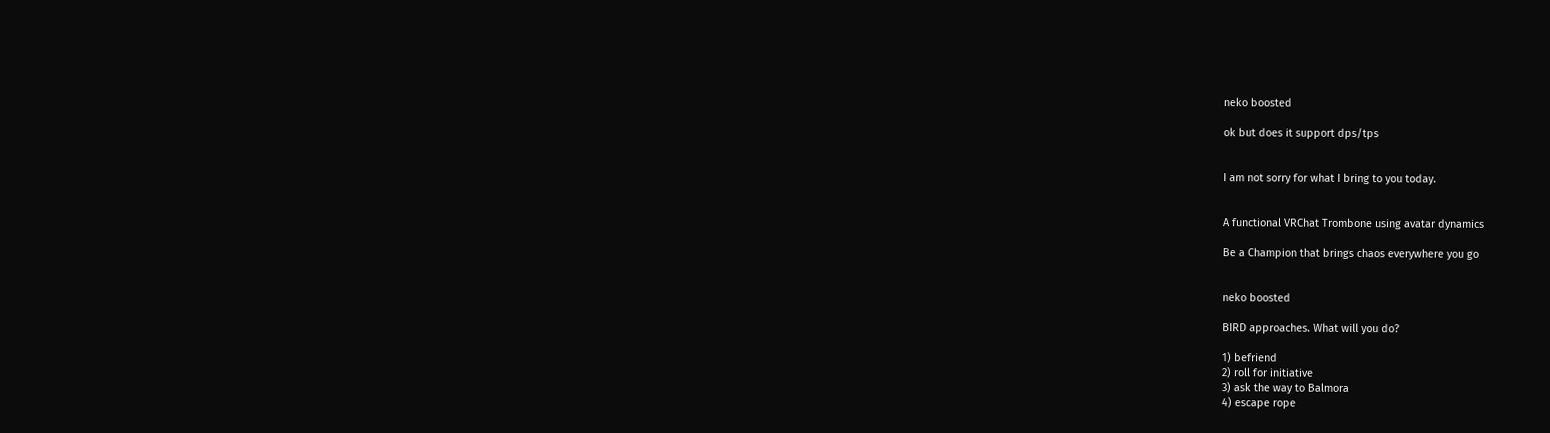neko boosted

ok but does it support dps/tps


I am not sorry for what I bring to you today.


A functional VRChat Trombone using avatar dynamics

Be a Champion that brings chaos everywhere you go


neko boosted

BIRD approaches. What will you do?

1) befriend
2) roll for initiative
3) ask the way to Balmora
4) escape rope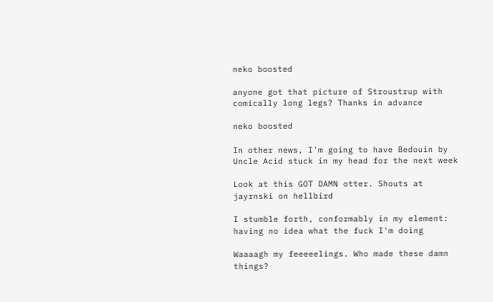neko boosted

anyone got that picture of Stroustrup with comically long legs? Thanks in advance

neko boosted

In other news, I'm going to have Bedouin by Uncle Acid stuck in my head for the next week

Look at this GOT DAMN otter. Shouts at jayrnski on hellbird

I stumble forth, conformably in my element: having no idea what the fuck I'm doing

Waaaagh my feeeeelings. Who made these damn things?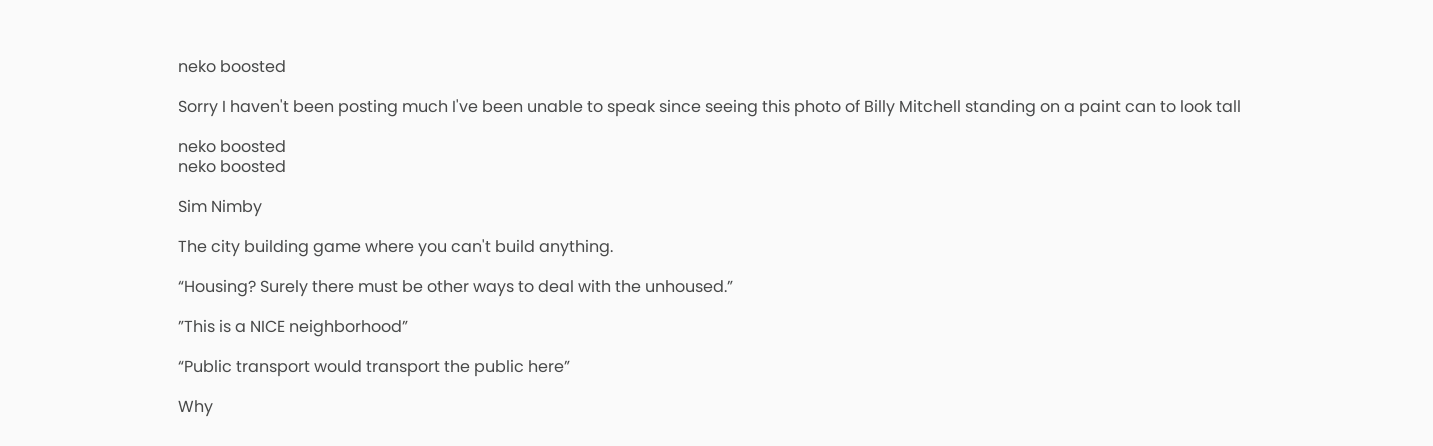neko boosted

Sorry I haven't been posting much I've been unable to speak since seeing this photo of Billy Mitchell standing on a paint can to look tall

neko boosted
neko boosted

Sim Nimby

The city building game where you can't build anything.

“Housing? Surely there must be other ways to deal with the unhoused.”

”This is a NICE neighborhood”

“Public transport would transport the public here”

Why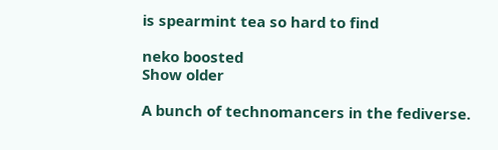is spearmint tea so hard to find

neko boosted
Show older

A bunch of technomancers in the fediverse.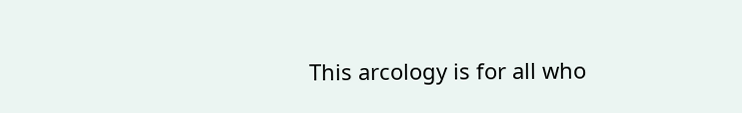This arcology is for all who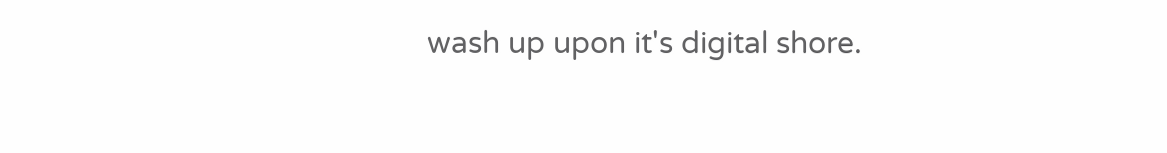wash up upon it's digital shore.